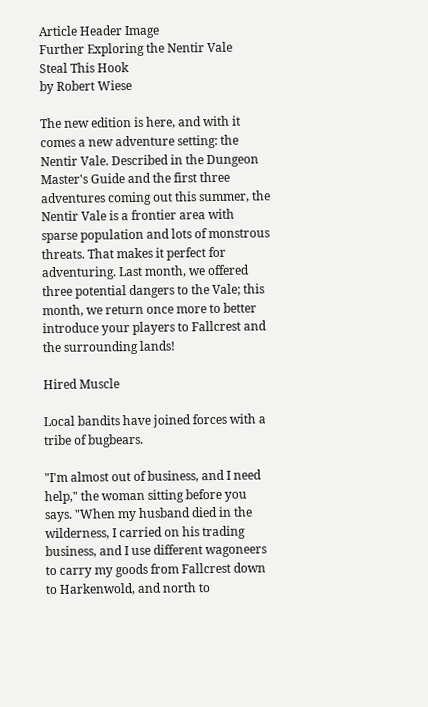Article Header Image
Further Exploring the Nentir Vale
Steal This Hook
by Robert Wiese

The new edition is here, and with it comes a new adventure setting: the Nentir Vale. Described in the Dungeon Master's Guide and the first three adventures coming out this summer, the Nentir Vale is a frontier area with sparse population and lots of monstrous threats. That makes it perfect for adventuring. Last month, we offered three potential dangers to the Vale; this month, we return once more to better introduce your players to Fallcrest and the surrounding lands!

Hired Muscle

Local bandits have joined forces with a tribe of bugbears.

"I'm almost out of business, and I need help," the woman sitting before you says. "When my husband died in the wilderness, I carried on his trading business, and I use different wagoneers to carry my goods from Fallcrest down to Harkenwold, and north to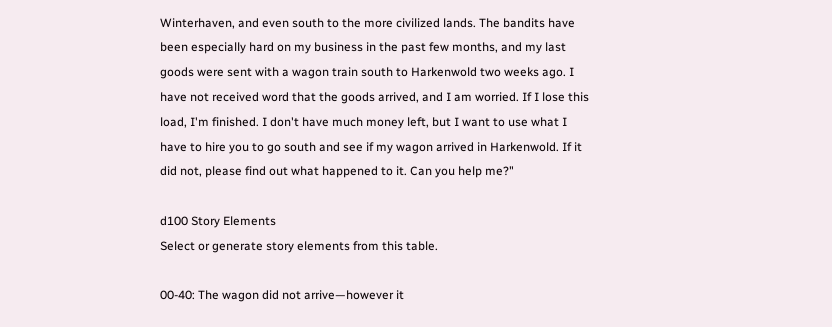Winterhaven, and even south to the more civilized lands. The bandits have been especially hard on my business in the past few months, and my last goods were sent with a wagon train south to Harkenwold two weeks ago. I have not received word that the goods arrived, and I am worried. If I lose this load, I'm finished. I don't have much money left, but I want to use what I have to hire you to go south and see if my wagon arrived in Harkenwold. If it did not, please find out what happened to it. Can you help me?"

d100 Story Elements
Select or generate story elements from this table.

00-40: The wagon did not arrive—however it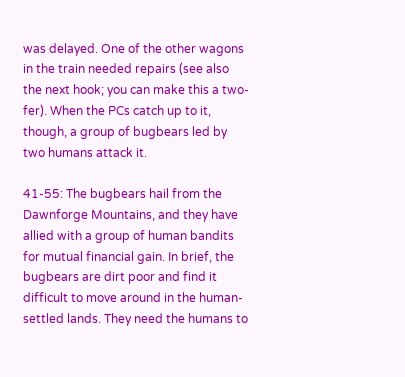was delayed. One of the other wagons in the train needed repairs (see also the next hook; you can make this a two-fer). When the PCs catch up to it, though, a group of bugbears led by two humans attack it.

41-55: The bugbears hail from the Dawnforge Mountains, and they have allied with a group of human bandits for mutual financial gain. In brief, the bugbears are dirt poor and find it difficult to move around in the human-settled lands. They need the humans to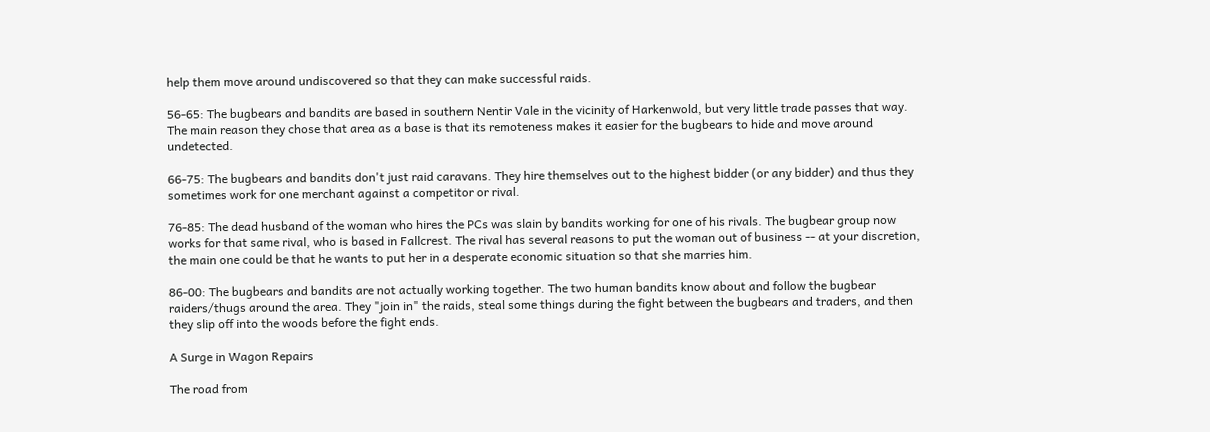help them move around undiscovered so that they can make successful raids.

56-65: The bugbears and bandits are based in southern Nentir Vale in the vicinity of Harkenwold, but very little trade passes that way. The main reason they chose that area as a base is that its remoteness makes it easier for the bugbears to hide and move around undetected.

66-75: The bugbears and bandits don't just raid caravans. They hire themselves out to the highest bidder (or any bidder) and thus they sometimes work for one merchant against a competitor or rival.

76-85: The dead husband of the woman who hires the PCs was slain by bandits working for one of his rivals. The bugbear group now works for that same rival, who is based in Fallcrest. The rival has several reasons to put the woman out of business -- at your discretion, the main one could be that he wants to put her in a desperate economic situation so that she marries him.

86-00: The bugbears and bandits are not actually working together. The two human bandits know about and follow the bugbear raiders/thugs around the area. They "join in" the raids, steal some things during the fight between the bugbears and traders, and then they slip off into the woods before the fight ends.

A Surge in Wagon Repairs

The road from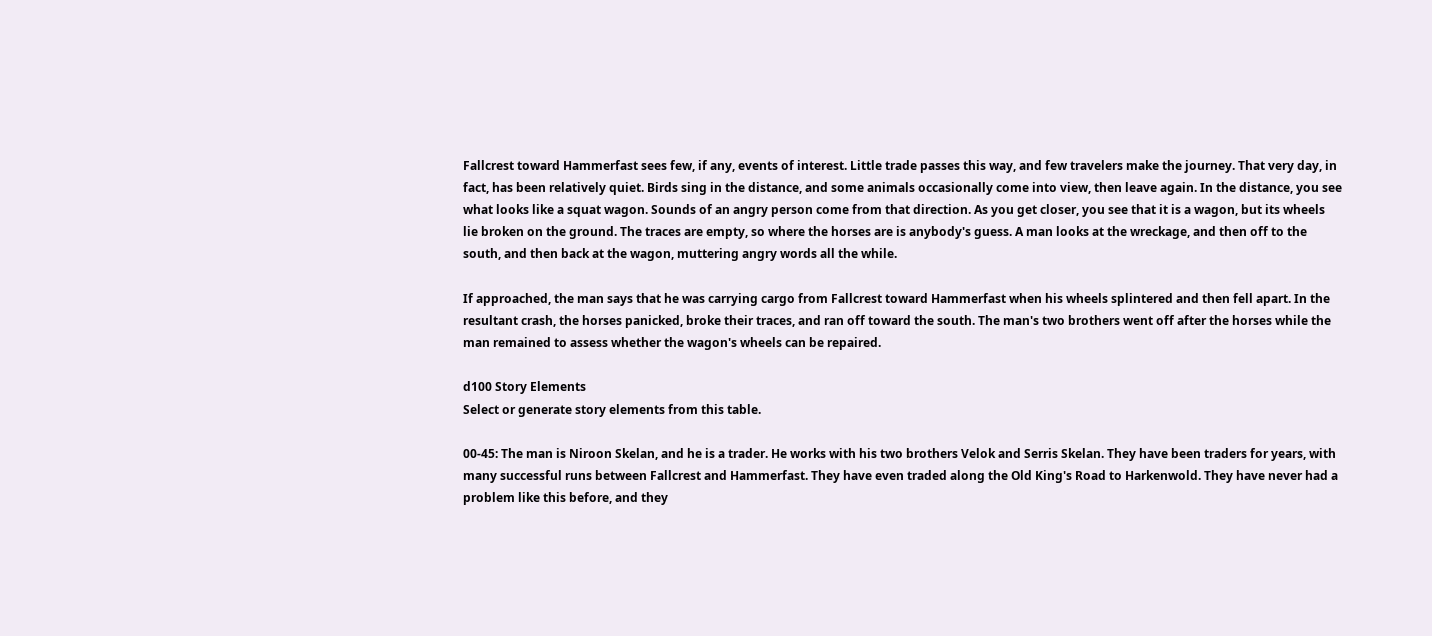Fallcrest toward Hammerfast sees few, if any, events of interest. Little trade passes this way, and few travelers make the journey. That very day, in fact, has been relatively quiet. Birds sing in the distance, and some animals occasionally come into view, then leave again. In the distance, you see what looks like a squat wagon. Sounds of an angry person come from that direction. As you get closer, you see that it is a wagon, but its wheels lie broken on the ground. The traces are empty, so where the horses are is anybody's guess. A man looks at the wreckage, and then off to the south, and then back at the wagon, muttering angry words all the while.

If approached, the man says that he was carrying cargo from Fallcrest toward Hammerfast when his wheels splintered and then fell apart. In the resultant crash, the horses panicked, broke their traces, and ran off toward the south. The man's two brothers went off after the horses while the man remained to assess whether the wagon's wheels can be repaired.

d100 Story Elements
Select or generate story elements from this table.

00-45: The man is Niroon Skelan, and he is a trader. He works with his two brothers Velok and Serris Skelan. They have been traders for years, with many successful runs between Fallcrest and Hammerfast. They have even traded along the Old King's Road to Harkenwold. They have never had a problem like this before, and they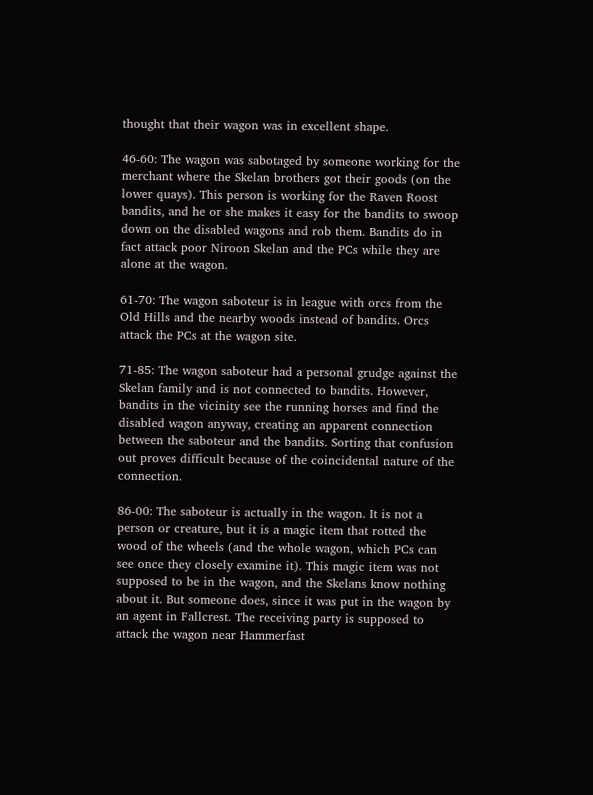thought that their wagon was in excellent shape.

46-60: The wagon was sabotaged by someone working for the merchant where the Skelan brothers got their goods (on the lower quays). This person is working for the Raven Roost bandits, and he or she makes it easy for the bandits to swoop down on the disabled wagons and rob them. Bandits do in fact attack poor Niroon Skelan and the PCs while they are alone at the wagon.

61-70: The wagon saboteur is in league with orcs from the Old Hills and the nearby woods instead of bandits. Orcs attack the PCs at the wagon site.

71-85: The wagon saboteur had a personal grudge against the Skelan family and is not connected to bandits. However, bandits in the vicinity see the running horses and find the disabled wagon anyway, creating an apparent connection between the saboteur and the bandits. Sorting that confusion out proves difficult because of the coincidental nature of the connection.

86-00: The saboteur is actually in the wagon. It is not a person or creature, but it is a magic item that rotted the wood of the wheels (and the whole wagon, which PCs can see once they closely examine it). This magic item was not supposed to be in the wagon, and the Skelans know nothing about it. But someone does, since it was put in the wagon by an agent in Fallcrest. The receiving party is supposed to attack the wagon near Hammerfast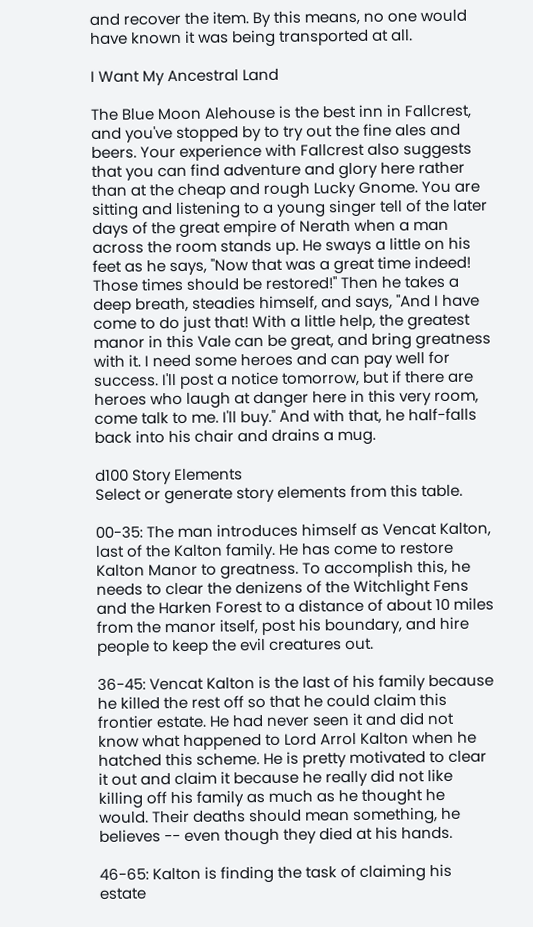and recover the item. By this means, no one would have known it was being transported at all.

I Want My Ancestral Land

The Blue Moon Alehouse is the best inn in Fallcrest, and you've stopped by to try out the fine ales and beers. Your experience with Fallcrest also suggests that you can find adventure and glory here rather than at the cheap and rough Lucky Gnome. You are sitting and listening to a young singer tell of the later days of the great empire of Nerath when a man across the room stands up. He sways a little on his feet as he says, "Now that was a great time indeed! Those times should be restored!" Then he takes a deep breath, steadies himself, and says, "And I have come to do just that! With a little help, the greatest manor in this Vale can be great, and bring greatness with it. I need some heroes and can pay well for success. I'll post a notice tomorrow, but if there are heroes who laugh at danger here in this very room, come talk to me. I'll buy." And with that, he half-falls back into his chair and drains a mug.

d100 Story Elements
Select or generate story elements from this table.

00-35: The man introduces himself as Vencat Kalton, last of the Kalton family. He has come to restore Kalton Manor to greatness. To accomplish this, he needs to clear the denizens of the Witchlight Fens and the Harken Forest to a distance of about 10 miles from the manor itself, post his boundary, and hire people to keep the evil creatures out.

36-45: Vencat Kalton is the last of his family because he killed the rest off so that he could claim this frontier estate. He had never seen it and did not know what happened to Lord Arrol Kalton when he hatched this scheme. He is pretty motivated to clear it out and claim it because he really did not like killing off his family as much as he thought he would. Their deaths should mean something, he believes -- even though they died at his hands.

46-65: Kalton is finding the task of claiming his estate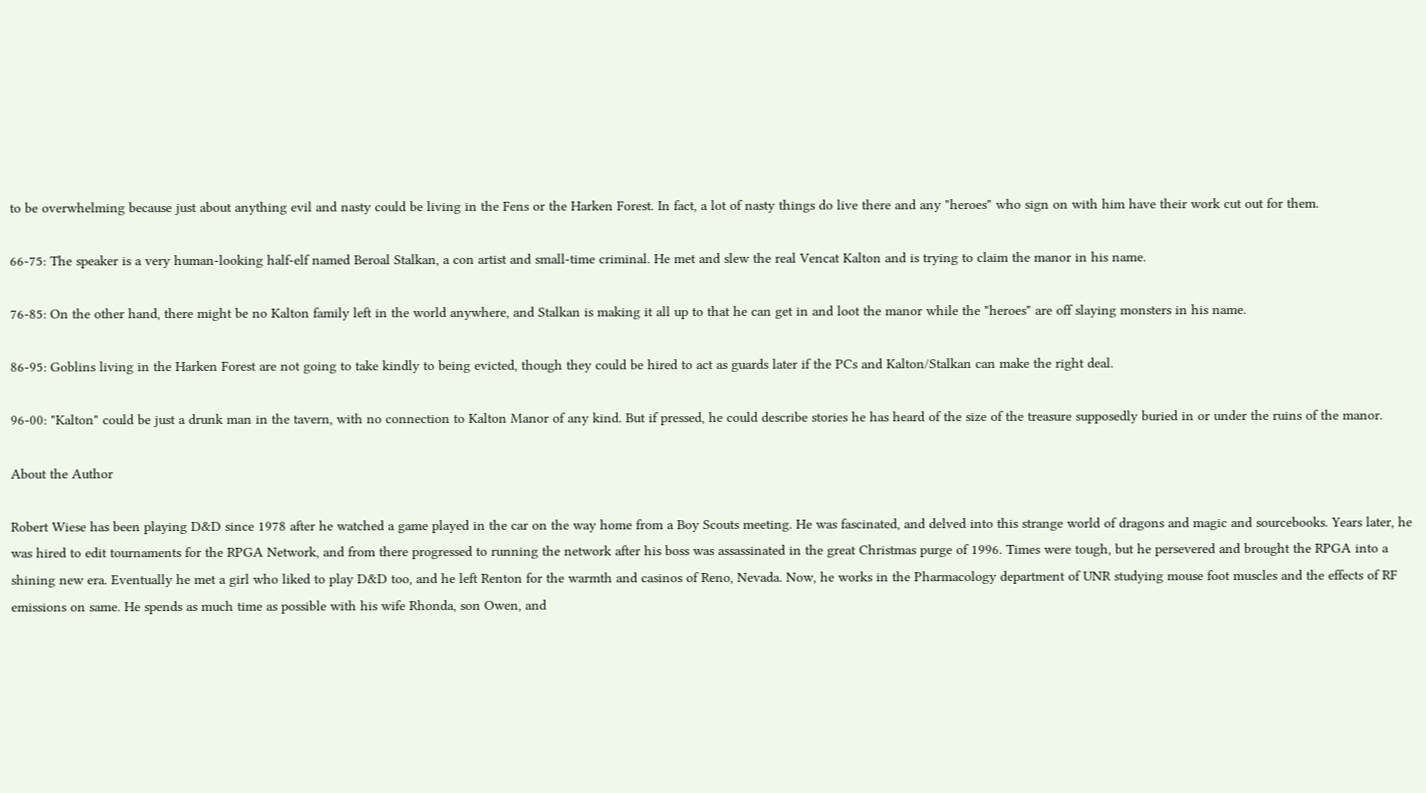to be overwhelming because just about anything evil and nasty could be living in the Fens or the Harken Forest. In fact, a lot of nasty things do live there and any "heroes" who sign on with him have their work cut out for them.

66-75: The speaker is a very human-looking half-elf named Beroal Stalkan, a con artist and small-time criminal. He met and slew the real Vencat Kalton and is trying to claim the manor in his name.

76-85: On the other hand, there might be no Kalton family left in the world anywhere, and Stalkan is making it all up to that he can get in and loot the manor while the "heroes" are off slaying monsters in his name.

86-95: Goblins living in the Harken Forest are not going to take kindly to being evicted, though they could be hired to act as guards later if the PCs and Kalton/Stalkan can make the right deal.

96-00: "Kalton" could be just a drunk man in the tavern, with no connection to Kalton Manor of any kind. But if pressed, he could describe stories he has heard of the size of the treasure supposedly buried in or under the ruins of the manor.

About the Author

Robert Wiese has been playing D&D since 1978 after he watched a game played in the car on the way home from a Boy Scouts meeting. He was fascinated, and delved into this strange world of dragons and magic and sourcebooks. Years later, he was hired to edit tournaments for the RPGA Network, and from there progressed to running the network after his boss was assassinated in the great Christmas purge of 1996. Times were tough, but he persevered and brought the RPGA into a shining new era. Eventually he met a girl who liked to play D&D too, and he left Renton for the warmth and casinos of Reno, Nevada. Now, he works in the Pharmacology department of UNR studying mouse foot muscles and the effects of RF emissions on same. He spends as much time as possible with his wife Rhonda, son Owen, and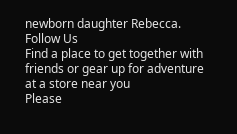newborn daughter Rebecca.
Follow Us
Find a place to get together with friends or gear up for adventure at a store near you
Please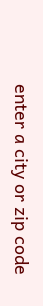enter a city or zip code